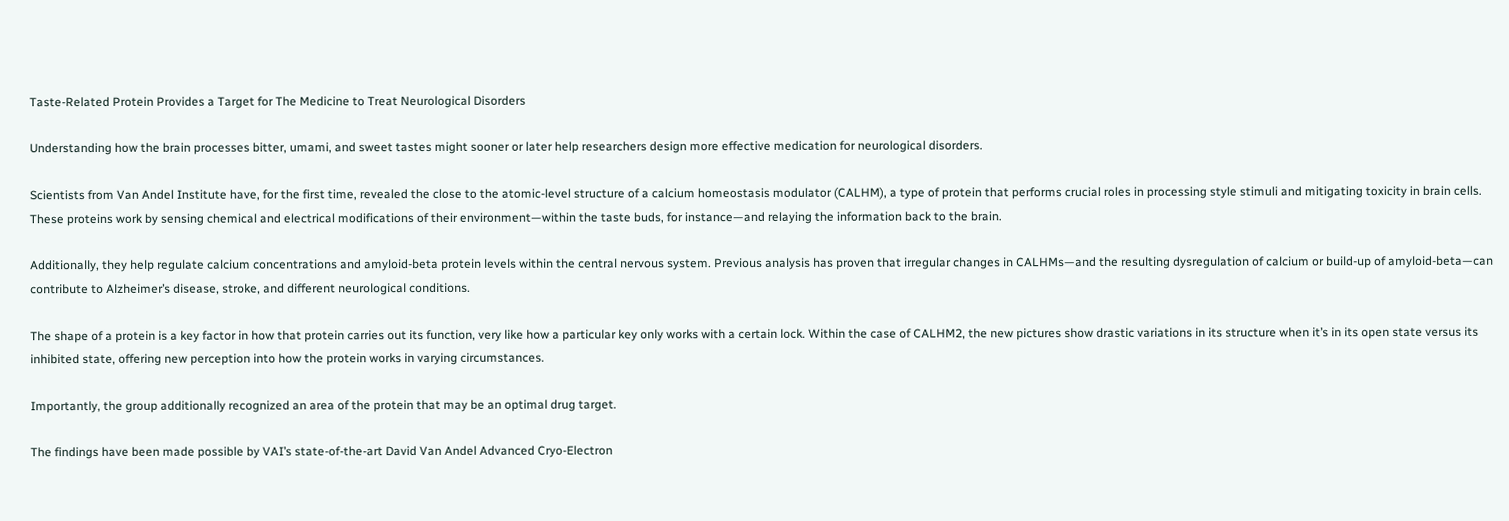Taste-Related Protein Provides a Target for The Medicine to Treat Neurological Disorders

Understanding how the brain processes bitter, umami, and sweet tastes might sooner or later help researchers design more effective medication for neurological disorders.

Scientists from Van Andel Institute have, for the first time, revealed the close to the atomic-level structure of a calcium homeostasis modulator (CALHM), a type of protein that performs crucial roles in processing style stimuli and mitigating toxicity in brain cells. These proteins work by sensing chemical and electrical modifications of their environment—within the taste buds, for instance—and relaying the information back to the brain.

Additionally, they help regulate calcium concentrations and amyloid-beta protein levels within the central nervous system. Previous analysis has proven that irregular changes in CALHMs—and the resulting dysregulation of calcium or build-up of amyloid-beta—can contribute to Alzheimer’s disease, stroke, and different neurological conditions.

The shape of a protein is a key factor in how that protein carries out its function, very like how a particular key only works with a certain lock. Within the case of CALHM2, the new pictures show drastic variations in its structure when it’s in its open state versus its inhibited state, offering new perception into how the protein works in varying circumstances.

Importantly, the group additionally recognized an area of the protein that may be an optimal drug target.

The findings have been made possible by VAI’s state-of-the-art David Van Andel Advanced Cryo-Electron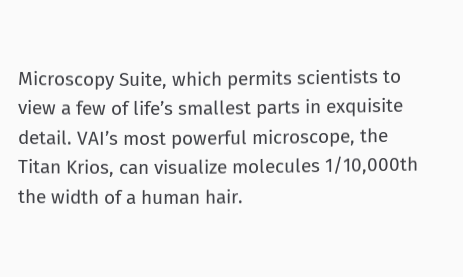Microscopy Suite, which permits scientists to view a few of life’s smallest parts in exquisite detail. VAI’s most powerful microscope, the Titan Krios, can visualize molecules 1/10,000th the width of a human hair.